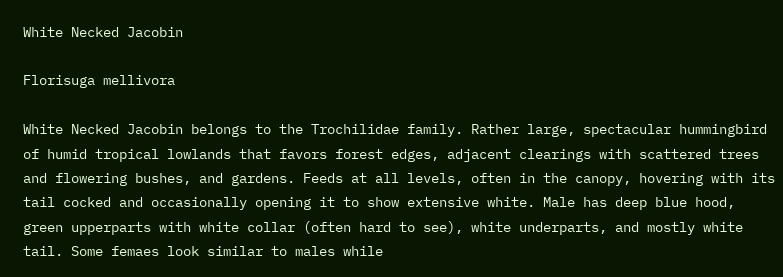White Necked Jacobin

Florisuga mellivora

White Necked Jacobin belongs to the Trochilidae family. Rather large, spectacular hummingbird of humid tropical lowlands that favors forest edges, adjacent clearings with scattered trees and flowering bushes, and gardens. Feeds at all levels, often in the canopy, hovering with its tail cocked and occasionally opening it to show extensive white. Male has deep blue hood, green upperparts with white collar (often hard to see), white underparts, and mostly white tail. Some femaes look similar to males while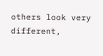others look very different,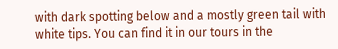with dark spotting below and a mostly green tail with white tips. You can find it in our tours in the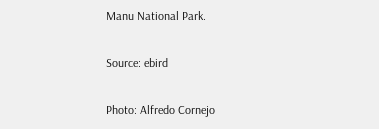Manu National Park.

Source: ebird

Photo: Alfredo Cornejo